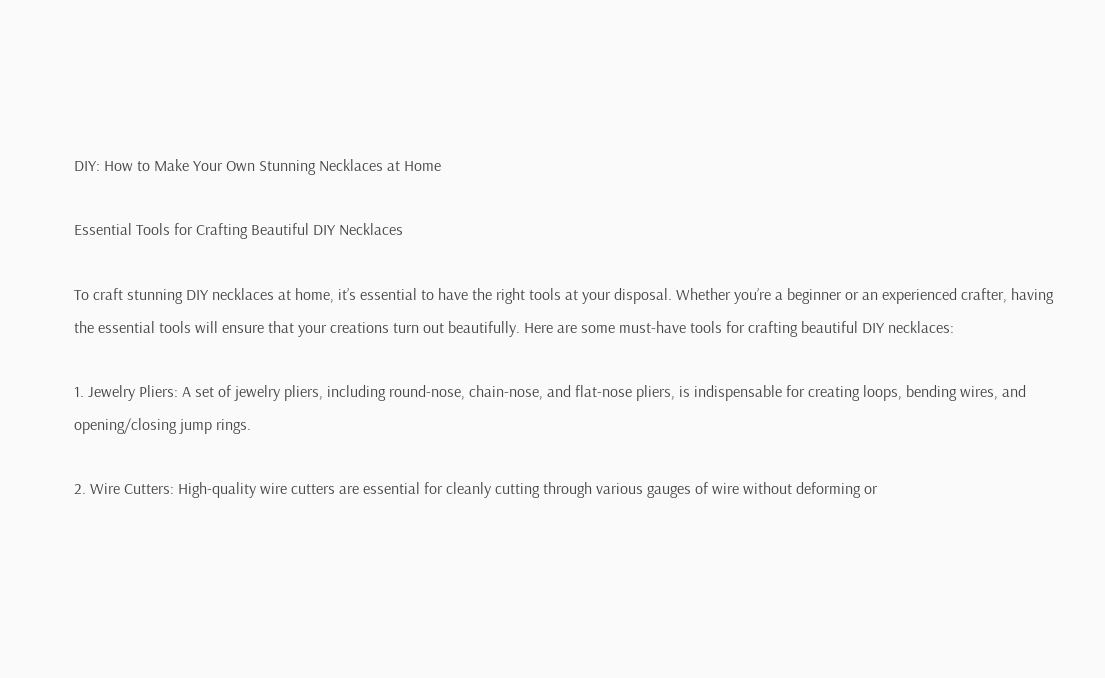DIY: How to Make Your Own Stunning Necklaces at Home

Essential Tools for Crafting Beautiful DIY Necklaces

To craft stunning DIY necklaces at home, it’s essential to have the right tools at your disposal. Whether you’re a beginner or an experienced crafter, having the essential tools will ensure that your creations turn out beautifully. Here are some must-have tools for crafting beautiful DIY necklaces:

1. Jewelry Pliers: A set of jewelry pliers, including round-nose, chain-nose, and flat-nose pliers, is indispensable for creating loops, bending wires, and opening/closing jump rings.

2. Wire Cutters: High-quality wire cutters are essential for cleanly cutting through various gauges of wire without deforming or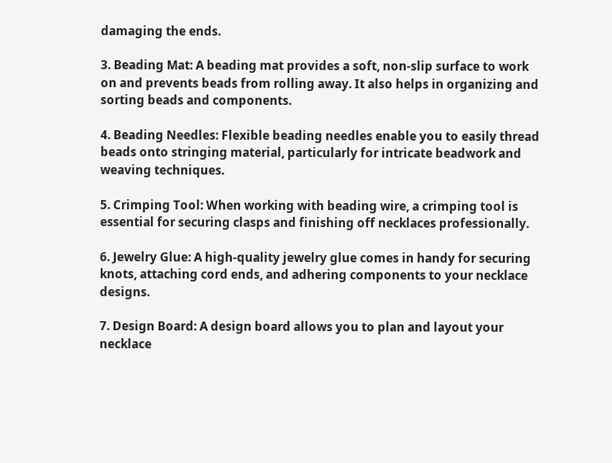damaging the ends.

3. Beading Mat: A beading mat provides a soft, non-slip surface to work on and prevents beads from rolling away. It also helps in organizing and sorting beads and components.

4. Beading Needles: Flexible beading needles enable you to easily thread beads onto stringing material, particularly for intricate beadwork and weaving techniques.

5. Crimping Tool: When working with beading wire, a crimping tool is essential for securing clasps and finishing off necklaces professionally.

6. Jewelry Glue: A high-quality jewelry glue comes in handy for securing knots, attaching cord ends, and adhering components to your necklace designs.

7. Design Board: A design board allows you to plan and layout your necklace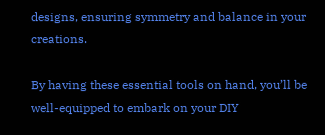designs, ensuring symmetry and balance in your creations.

By having these essential tools on hand, you’ll be well-equipped to embark on your DIY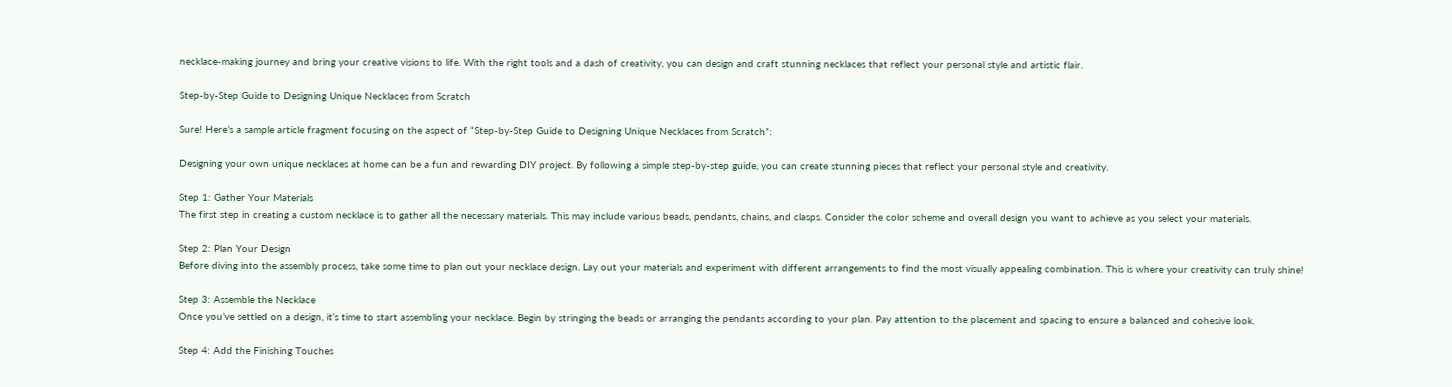necklace-making journey and bring your creative visions to life. With the right tools and a dash of creativity, you can design and craft stunning necklaces that reflect your personal style and artistic flair.

Step-by-Step Guide to Designing Unique Necklaces from Scratch

Sure! Here’s a sample article fragment focusing on the aspect of “Step-by-Step Guide to Designing Unique Necklaces from Scratch”:

Designing your own unique necklaces at home can be a fun and rewarding DIY project. By following a simple step-by-step guide, you can create stunning pieces that reflect your personal style and creativity.

Step 1: Gather Your Materials
The first step in creating a custom necklace is to gather all the necessary materials. This may include various beads, pendants, chains, and clasps. Consider the color scheme and overall design you want to achieve as you select your materials.

Step 2: Plan Your Design
Before diving into the assembly process, take some time to plan out your necklace design. Lay out your materials and experiment with different arrangements to find the most visually appealing combination. This is where your creativity can truly shine!

Step 3: Assemble the Necklace
Once you’ve settled on a design, it’s time to start assembling your necklace. Begin by stringing the beads or arranging the pendants according to your plan. Pay attention to the placement and spacing to ensure a balanced and cohesive look.

Step 4: Add the Finishing Touches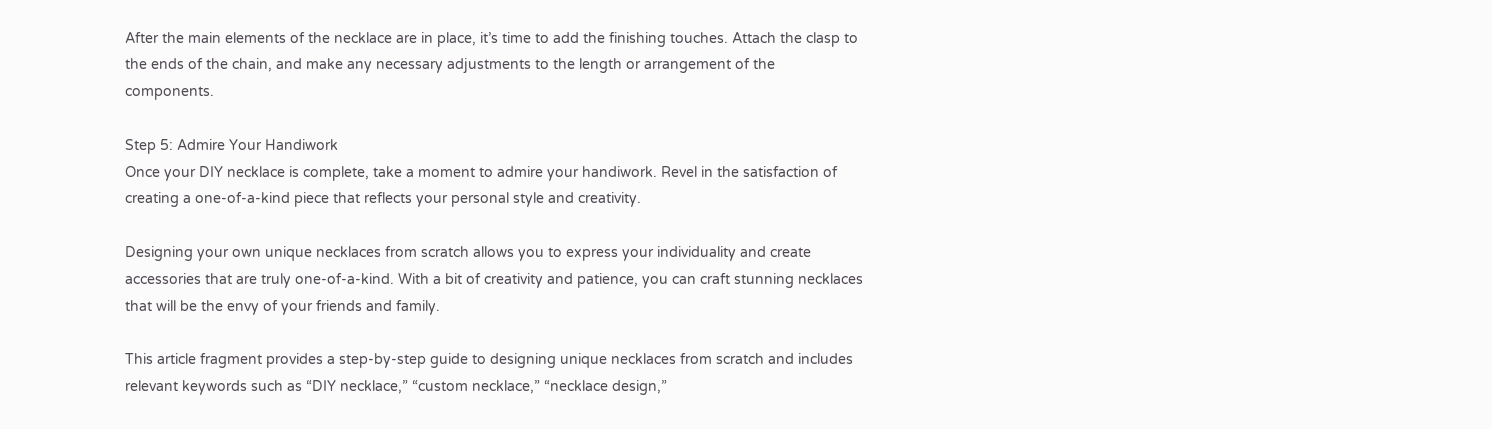After the main elements of the necklace are in place, it’s time to add the finishing touches. Attach the clasp to the ends of the chain, and make any necessary adjustments to the length or arrangement of the components.

Step 5: Admire Your Handiwork
Once your DIY necklace is complete, take a moment to admire your handiwork. Revel in the satisfaction of creating a one-of-a-kind piece that reflects your personal style and creativity.

Designing your own unique necklaces from scratch allows you to express your individuality and create accessories that are truly one-of-a-kind. With a bit of creativity and patience, you can craft stunning necklaces that will be the envy of your friends and family.

This article fragment provides a step-by-step guide to designing unique necklaces from scratch and includes relevant keywords such as “DIY necklace,” “custom necklace,” “necklace design,”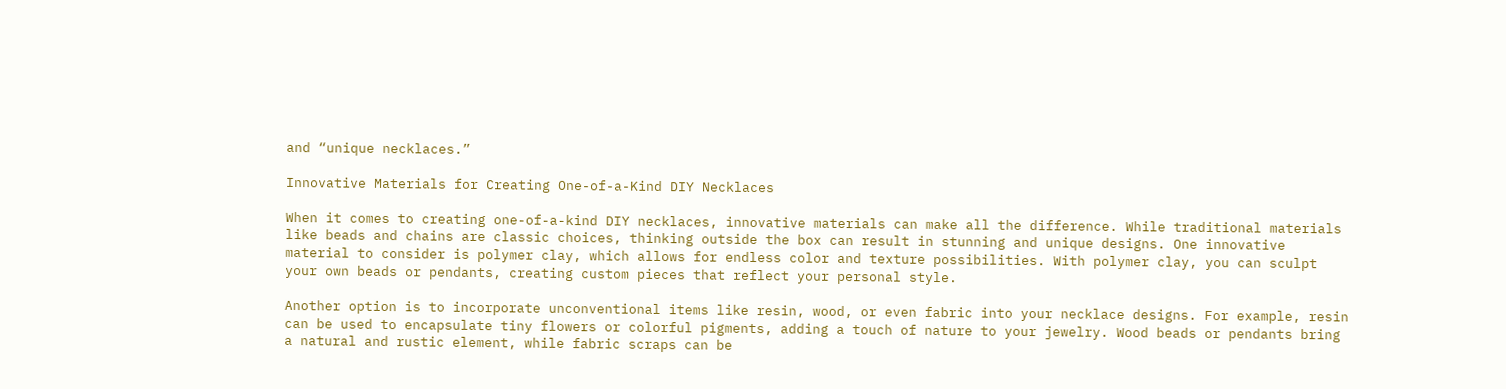and “unique necklaces.”

Innovative Materials for Creating One-of-a-Kind DIY Necklaces

When it comes to creating one-of-a-kind DIY necklaces, innovative materials can make all the difference. While traditional materials like beads and chains are classic choices, thinking outside the box can result in stunning and unique designs. One innovative material to consider is polymer clay, which allows for endless color and texture possibilities. With polymer clay, you can sculpt your own beads or pendants, creating custom pieces that reflect your personal style.

Another option is to incorporate unconventional items like resin, wood, or even fabric into your necklace designs. For example, resin can be used to encapsulate tiny flowers or colorful pigments, adding a touch of nature to your jewelry. Wood beads or pendants bring a natural and rustic element, while fabric scraps can be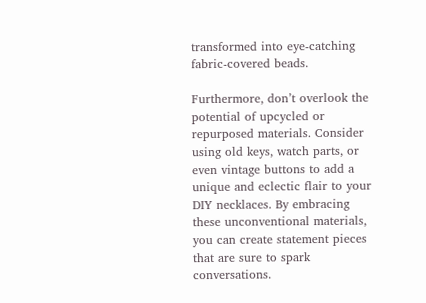transformed into eye-catching fabric-covered beads.

Furthermore, don’t overlook the potential of upcycled or repurposed materials. Consider using old keys, watch parts, or even vintage buttons to add a unique and eclectic flair to your DIY necklaces. By embracing these unconventional materials, you can create statement pieces that are sure to spark conversations.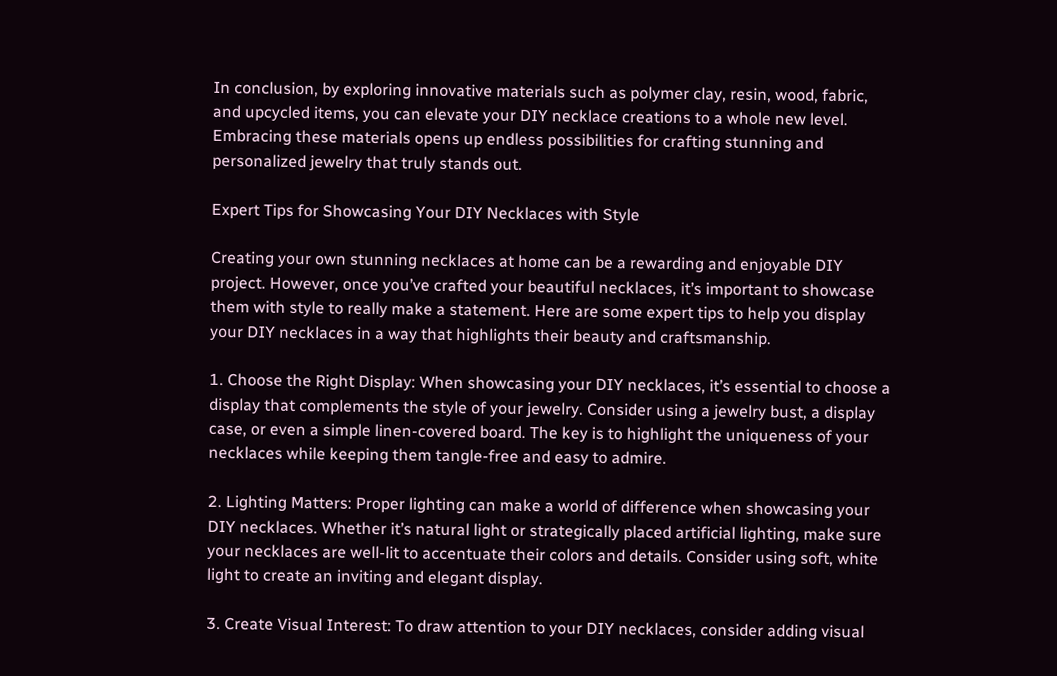In conclusion, by exploring innovative materials such as polymer clay, resin, wood, fabric, and upcycled items, you can elevate your DIY necklace creations to a whole new level. Embracing these materials opens up endless possibilities for crafting stunning and personalized jewelry that truly stands out.

Expert Tips for Showcasing Your DIY Necklaces with Style

Creating your own stunning necklaces at home can be a rewarding and enjoyable DIY project. However, once you’ve crafted your beautiful necklaces, it’s important to showcase them with style to really make a statement. Here are some expert tips to help you display your DIY necklaces in a way that highlights their beauty and craftsmanship.

1. Choose the Right Display: When showcasing your DIY necklaces, it’s essential to choose a display that complements the style of your jewelry. Consider using a jewelry bust, a display case, or even a simple linen-covered board. The key is to highlight the uniqueness of your necklaces while keeping them tangle-free and easy to admire.

2. Lighting Matters: Proper lighting can make a world of difference when showcasing your DIY necklaces. Whether it’s natural light or strategically placed artificial lighting, make sure your necklaces are well-lit to accentuate their colors and details. Consider using soft, white light to create an inviting and elegant display.

3. Create Visual Interest: To draw attention to your DIY necklaces, consider adding visual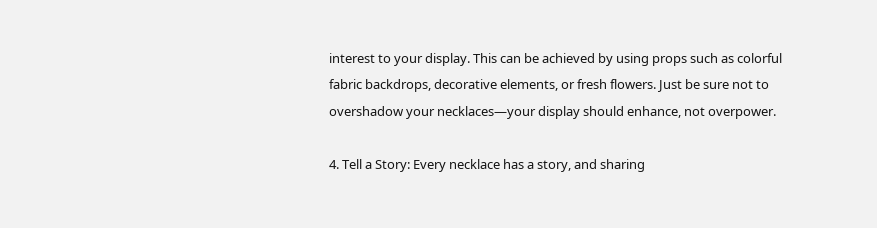interest to your display. This can be achieved by using props such as colorful fabric backdrops, decorative elements, or fresh flowers. Just be sure not to overshadow your necklaces—your display should enhance, not overpower.

4. Tell a Story: Every necklace has a story, and sharing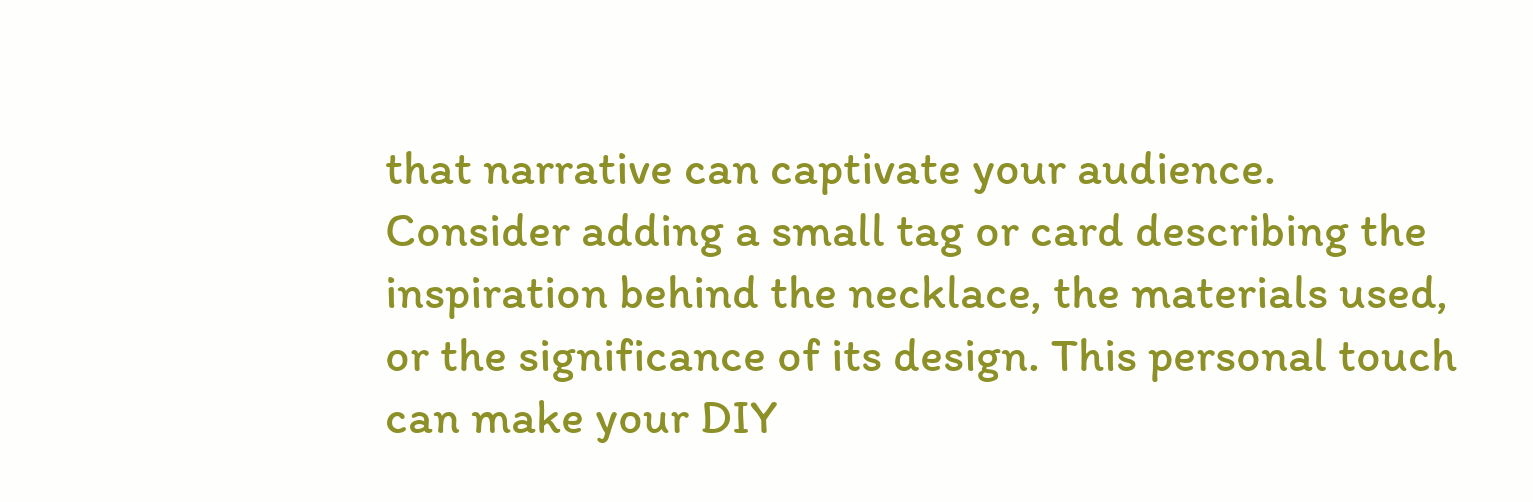that narrative can captivate your audience. Consider adding a small tag or card describing the inspiration behind the necklace, the materials used, or the significance of its design. This personal touch can make your DIY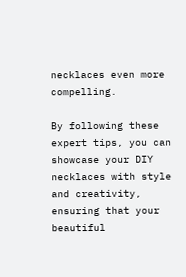necklaces even more compelling.

By following these expert tips, you can showcase your DIY necklaces with style and creativity, ensuring that your beautiful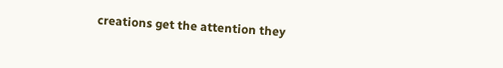creations get the attention they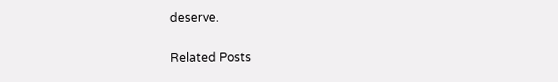deserve.

Related Posts